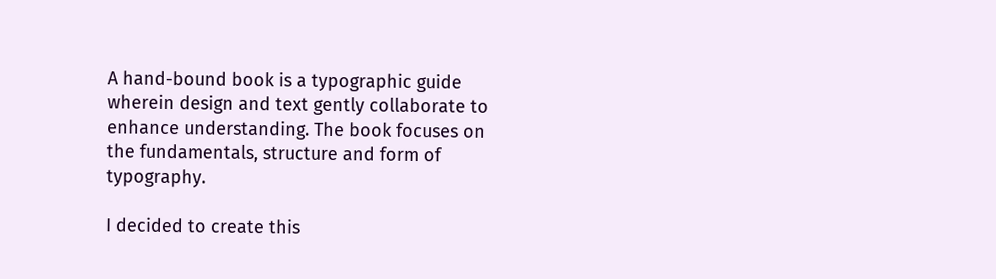A hand-bound book is a typographic guide wherein design and text gently collaborate to enhance understanding. The book focuses on the fundamentals, structure and form of typography.

I decided to create this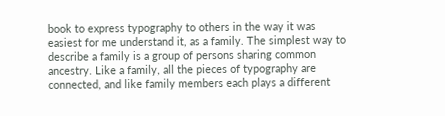book to express typography to others in the way it was easiest for me understand it, as a family. The simplest way to describe a family is a group of persons sharing common ancestry. Like a family, all the pieces of typography are connected, and like family members each plays a different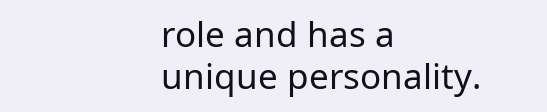role and has a unique personality.